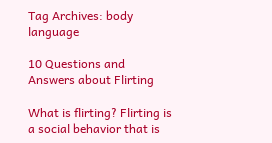Tag Archives: body language

10 Questions and Answers about Flirting

What is flirting? Flirting is a social behavior that is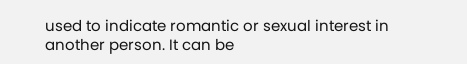used to indicate romantic or sexual interest in another person. It can be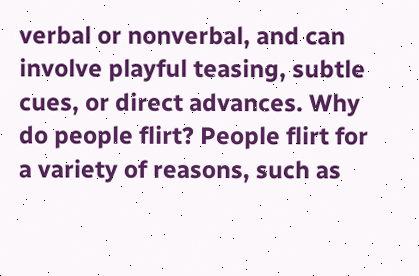verbal or nonverbal, and can involve playful teasing, subtle cues, or direct advances. Why do people flirt? People flirt for a variety of reasons, such as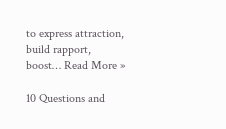to express attraction, build rapport, boost… Read More »

10 Questions and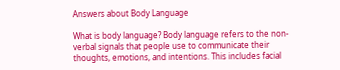Answers about Body Language

What is body language? Body language refers to the non-verbal signals that people use to communicate their thoughts, emotions, and intentions. This includes facial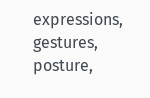expressions, gestures, posture,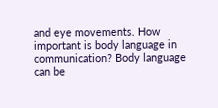and eye movements. How important is body language in communication? Body language can be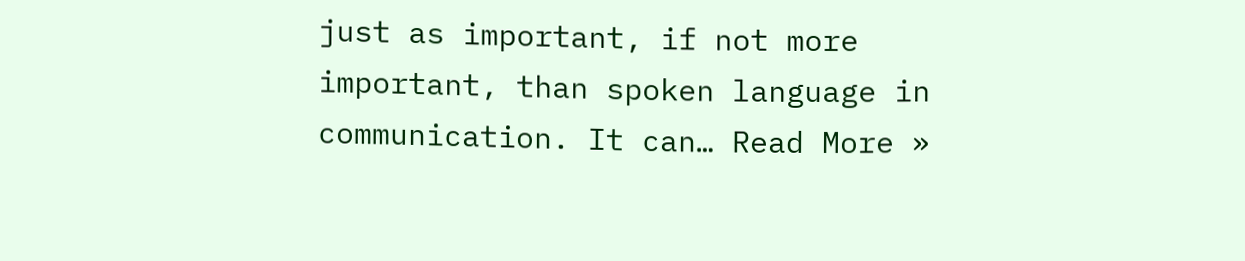just as important, if not more important, than spoken language in communication. It can… Read More »